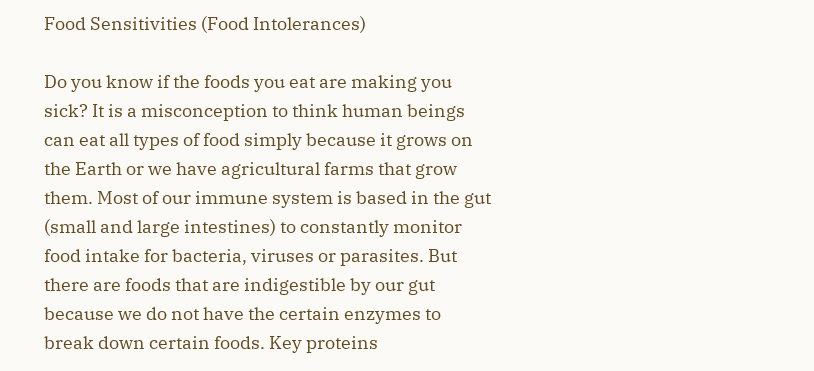Food Sensitivities (Food Intolerances)

Do you know if the foods you eat are making you sick? It is a misconception to think human beings can eat all types of food simply because it grows on the Earth or we have agricultural farms that grow them. Most of our immune system is based in the gut (small and large intestines) to constantly monitor food intake for bacteria, viruses or parasites. But there are foods that are indigestible by our gut because we do not have the certain enzymes to break down certain foods. Key proteins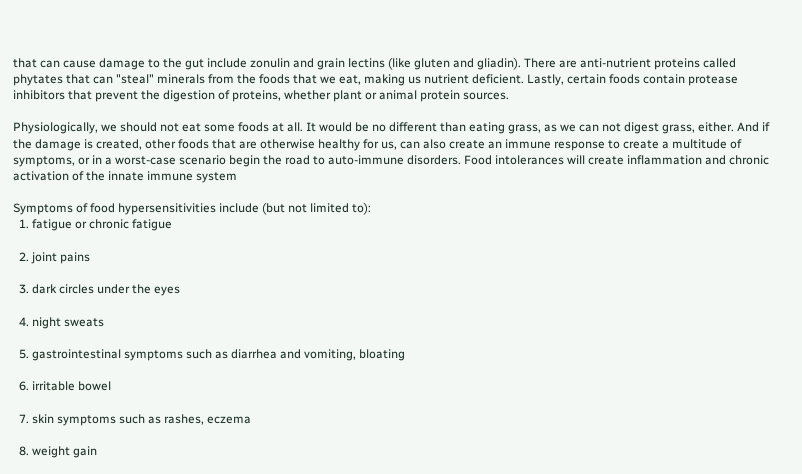that can cause damage to the gut include zonulin and grain lectins (like gluten and gliadin). There are anti-nutrient proteins called phytates that can "steal" minerals from the foods that we eat, making us nutrient deficient. Lastly, certain foods contain protease inhibitors that prevent the digestion of proteins, whether plant or animal protein sources.

Physiologically, we should not eat some foods at all. It would be no different than eating grass, as we can not digest grass, either. And if the damage is created, other foods that are otherwise healthy for us, can also create an immune response to create a multitude of symptoms, or in a worst-case scenario begin the road to auto-immune disorders. Food intolerances will create inflammation and chronic activation of the innate immune system

Symptoms of food hypersensitivities include (but not limited to):
  1. fatigue or chronic fatigue

  2. joint pains

  3. dark circles under the eyes

  4. night sweats

  5. gastrointestinal symptoms such as diarrhea and vomiting, bloating

  6. irritable bowel

  7. skin symptoms such as rashes, eczema

  8. weight gain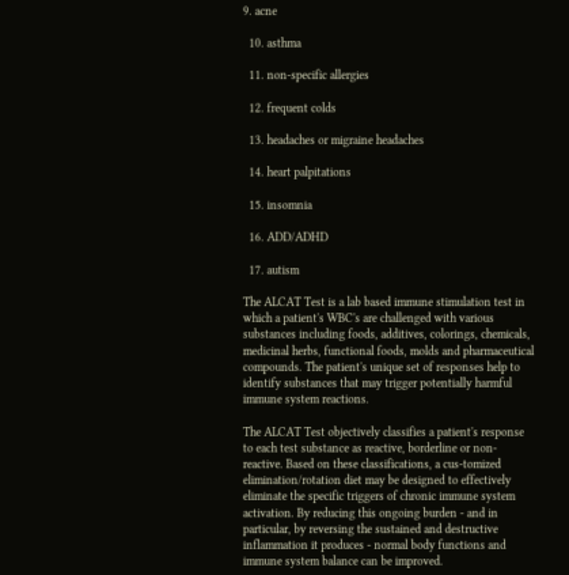9. acne

  10. asthma

  11. non-specific allergies

  12. frequent colds

  13. headaches or migraine headaches

  14. heart palpitations

  15. insomnia

  16. ADD/ADHD

  17. autism

The ALCAT Test is a lab based immune stimulation test in which a patient's WBC's are challenged with various substances including foods, additives, colorings, chemicals, medicinal herbs, functional foods, molds and pharmaceutical compounds. The patient's unique set of responses help to identify substances that may trigger potentially harmful immune system reactions.

The ALCAT Test objectively classifies a patient's response to each test substance as reactive, borderline or non-reactive. Based on these classifications, a cus-tomized elimination/rotation diet may be designed to effectively eliminate the specific triggers of chronic immune system activation. By reducing this ongoing burden - and in particular, by reversing the sustained and destructive inflammation it produces - normal body functions and immune system balance can be improved.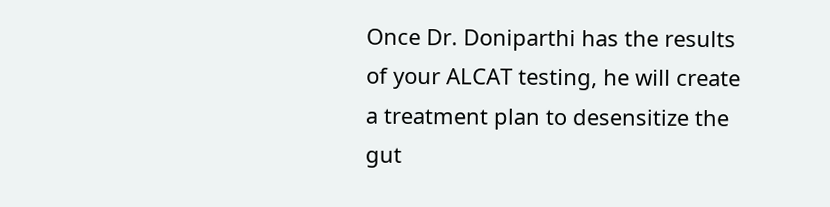Once Dr. Doniparthi has the results of your ALCAT testing, he will create a treatment plan to desensitize the gut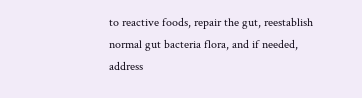to reactive foods, repair the gut, reestablish normal gut bacteria flora, and if needed, address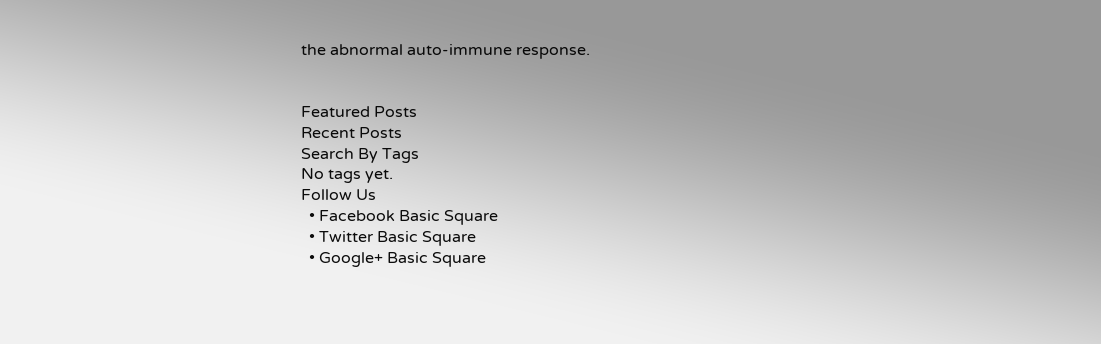the abnormal auto-immune response.


Featured Posts
Recent Posts
Search By Tags
No tags yet.
Follow Us
  • Facebook Basic Square
  • Twitter Basic Square
  • Google+ Basic Square